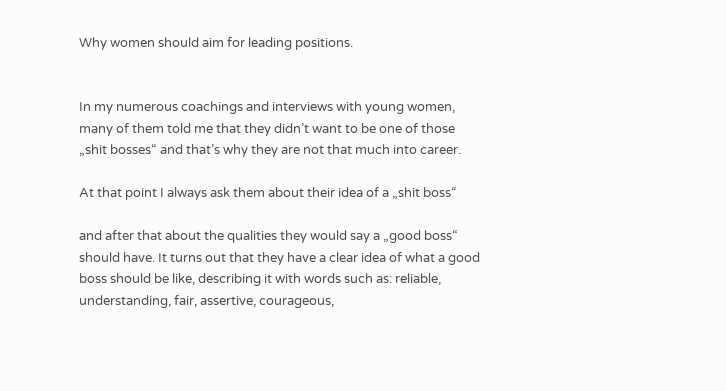Why women should aim for leading positions.


In my numerous coachings and interviews with young women, many of them told me that they didn’t want to be one of those „shit bosses“ and that’s why they are not that much into career.

At that point I always ask them about their idea of a „shit boss“

and after that about the qualities they would say a „good boss“ should have. It turns out that they have a clear idea of what a good boss should be like, describing it with words such as: reliable, understanding, fair, assertive, courageous,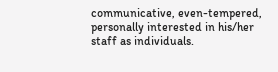communicative, even-tempered, personally interested in his/her staff as individuals.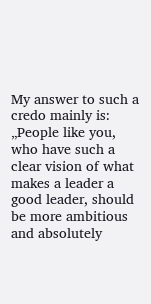My answer to such a credo mainly is: „People like you, who have such a clear vision of what makes a leader a good leader, should be more ambitious and absolutely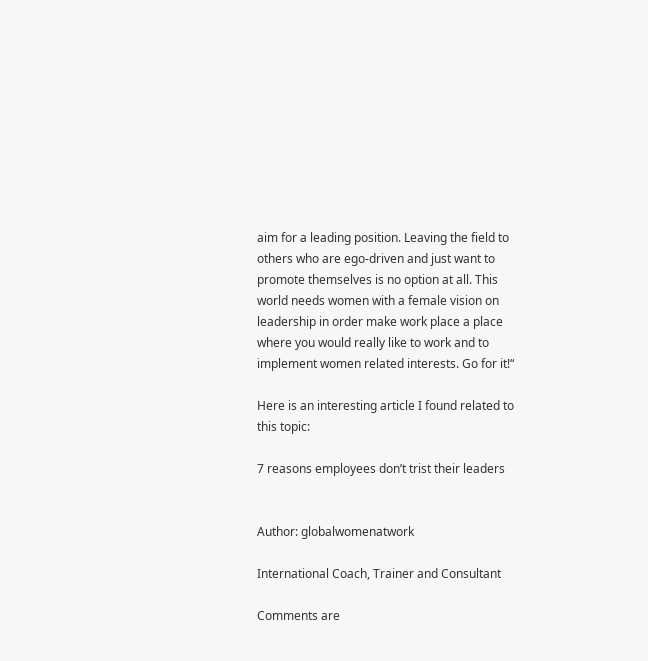aim for a leading position. Leaving the field to others who are ego-driven and just want to promote themselves is no option at all. This world needs women with a female vision on leadership in order make work place a place where you would really like to work and to implement women related interests. Go for it!“

Here is an interesting article I found related to this topic:

7 reasons employees don’t trist their leaders


Author: globalwomenatwork

International Coach, Trainer and Consultant

Comments are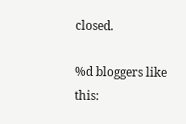closed.

%d bloggers like this: